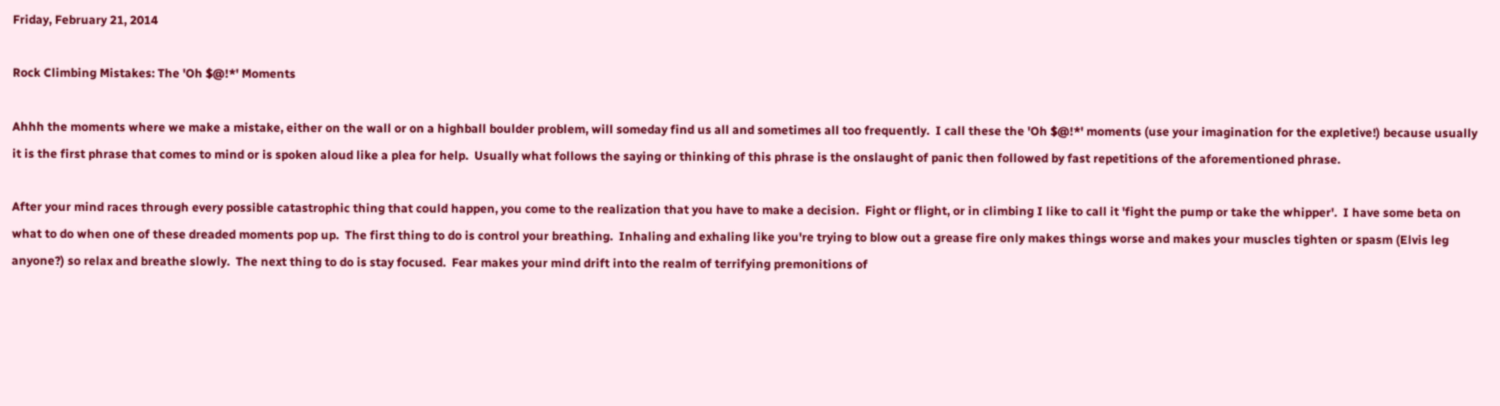Friday, February 21, 2014

Rock Climbing Mistakes: The 'Oh $@!*' Moments

Ahhh the moments where we make a mistake, either on the wall or on a highball boulder problem, will someday find us all and sometimes all too frequently.  I call these the 'Oh $@!*' moments (use your imagination for the expletive!) because usually it is the first phrase that comes to mind or is spoken aloud like a plea for help.  Usually what follows the saying or thinking of this phrase is the onslaught of panic then followed by fast repetitions of the aforementioned phrase.

After your mind races through every possible catastrophic thing that could happen, you come to the realization that you have to make a decision.  Fight or flight, or in climbing I like to call it 'fight the pump or take the whipper'.  I have some beta on what to do when one of these dreaded moments pop up.  The first thing to do is control your breathing.  Inhaling and exhaling like you're trying to blow out a grease fire only makes things worse and makes your muscles tighten or spasm (Elvis leg anyone?) so relax and breathe slowly.  The next thing to do is stay focused.  Fear makes your mind drift into the realm of terrifying premonitions of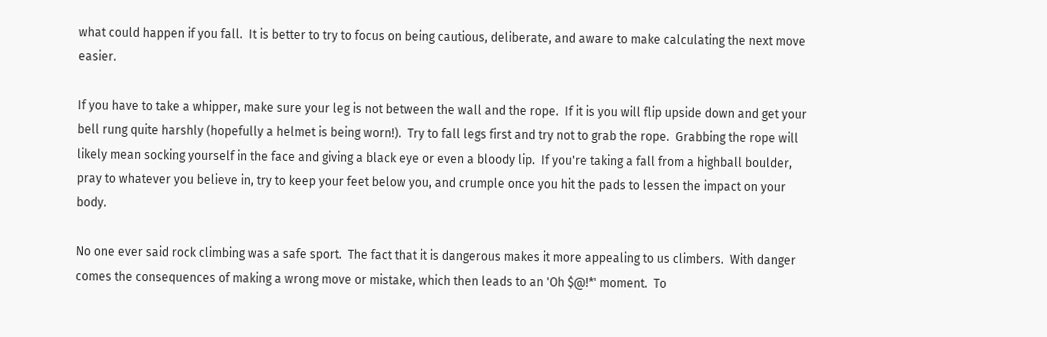what could happen if you fall.  It is better to try to focus on being cautious, deliberate, and aware to make calculating the next move easier.

If you have to take a whipper, make sure your leg is not between the wall and the rope.  If it is you will flip upside down and get your bell rung quite harshly (hopefully a helmet is being worn!).  Try to fall legs first and try not to grab the rope.  Grabbing the rope will likely mean socking yourself in the face and giving a black eye or even a bloody lip.  If you're taking a fall from a highball boulder, pray to whatever you believe in, try to keep your feet below you, and crumple once you hit the pads to lessen the impact on your body.

No one ever said rock climbing was a safe sport.  The fact that it is dangerous makes it more appealing to us climbers.  With danger comes the consequences of making a wrong move or mistake, which then leads to an 'Oh $@!*' moment.  To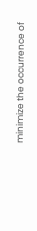minimize the occurrence of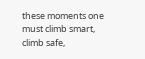these moments one must climb smart, climb safe,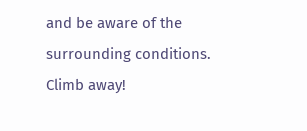and be aware of the surrounding conditions.  Climb away!